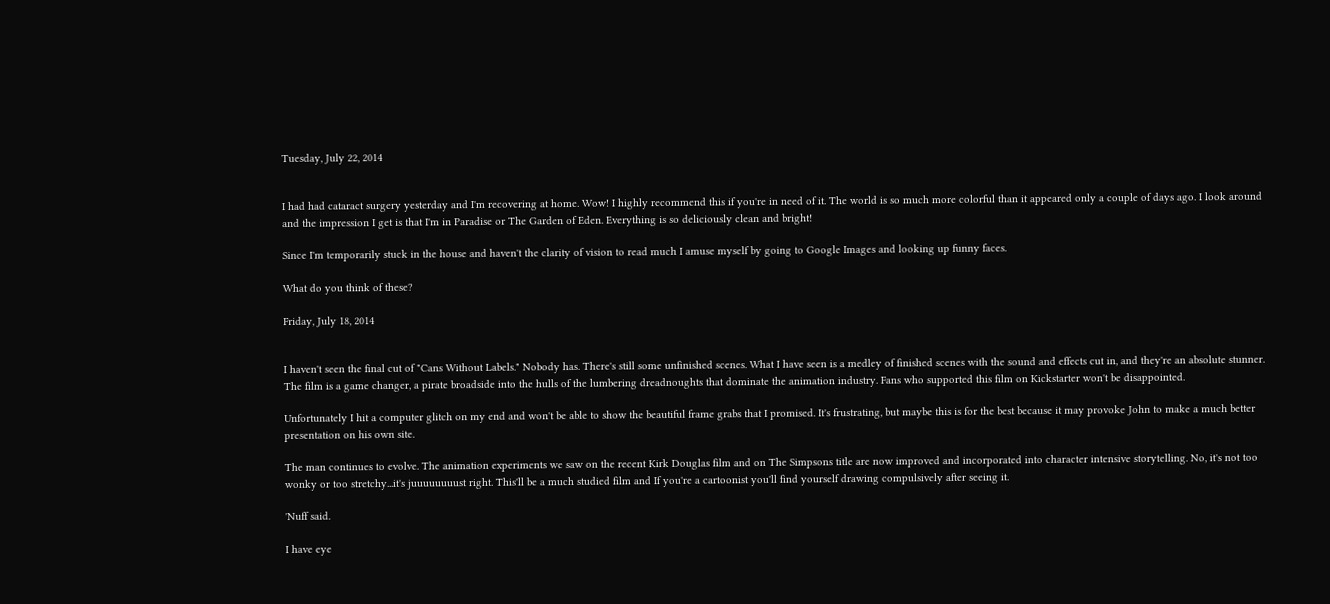Tuesday, July 22, 2014


I had had cataract surgery yesterday and I'm recovering at home. Wow! I highly recommend this if you're in need of it. The world is so much more colorful than it appeared only a couple of days ago. I look around and the impression I get is that I'm in Paradise or The Garden of Eden. Everything is so deliciously clean and bright!

Since I'm temporarily stuck in the house and haven't the clarity of vision to read much I amuse myself by going to Google Images and looking up funny faces.

What do you think of these?

Friday, July 18, 2014


I haven't seen the final cut of "Cans Without Labels." Nobody has. There's still some unfinished scenes. What I have seen is a medley of finished scenes with the sound and effects cut in, and they're an absolute stunner. The film is a game changer, a pirate broadside into the hulls of the lumbering dreadnoughts that dominate the animation industry. Fans who supported this film on Kickstarter won't be disappointed.

Unfortunately I hit a computer glitch on my end and won't be able to show the beautiful frame grabs that I promised. It's frustrating, but maybe this is for the best because it may provoke John to make a much better presentation on his own site.

The man continues to evolve. The animation experiments we saw on the recent Kirk Douglas film and on The Simpsons title are now improved and incorporated into character intensive storytelling. No, it's not too wonky or too stretchy...it's juuuuuuuust right. This'll be a much studied film and If you're a cartoonist you'll find yourself drawing compulsively after seeing it.

'Nuff said.

I have eye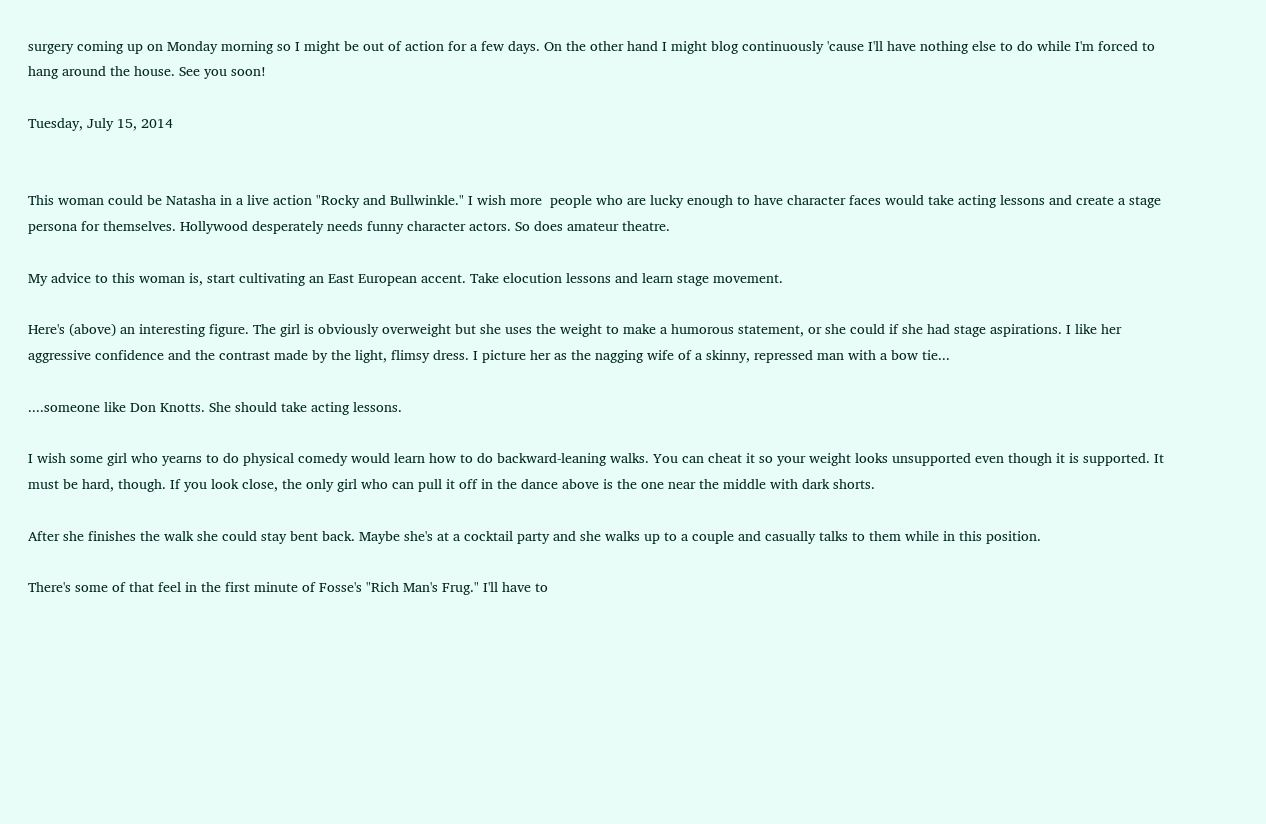surgery coming up on Monday morning so I might be out of action for a few days. On the other hand I might blog continuously 'cause I'll have nothing else to do while I'm forced to hang around the house. See you soon!

Tuesday, July 15, 2014


This woman could be Natasha in a live action "Rocky and Bullwinkle." I wish more  people who are lucky enough to have character faces would take acting lessons and create a stage persona for themselves. Hollywood desperately needs funny character actors. So does amateur theatre.

My advice to this woman is, start cultivating an East European accent. Take elocution lessons and learn stage movement.

Here's (above) an interesting figure. The girl is obviously overweight but she uses the weight to make a humorous statement, or she could if she had stage aspirations. I like her aggressive confidence and the contrast made by the light, flimsy dress. I picture her as the nagging wife of a skinny, repressed man with a bow tie...

....someone like Don Knotts. She should take acting lessons.

I wish some girl who yearns to do physical comedy would learn how to do backward-leaning walks. You can cheat it so your weight looks unsupported even though it is supported. It must be hard, though. If you look close, the only girl who can pull it off in the dance above is the one near the middle with dark shorts.

After she finishes the walk she could stay bent back. Maybe she's at a cocktail party and she walks up to a couple and casually talks to them while in this position.

There's some of that feel in the first minute of Fosse's "Rich Man's Frug." I'll have to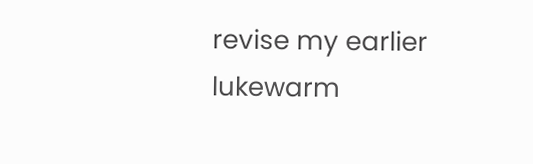revise my earlier lukewarm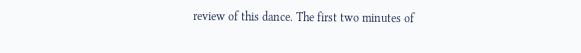review of this dance. The first two minutes of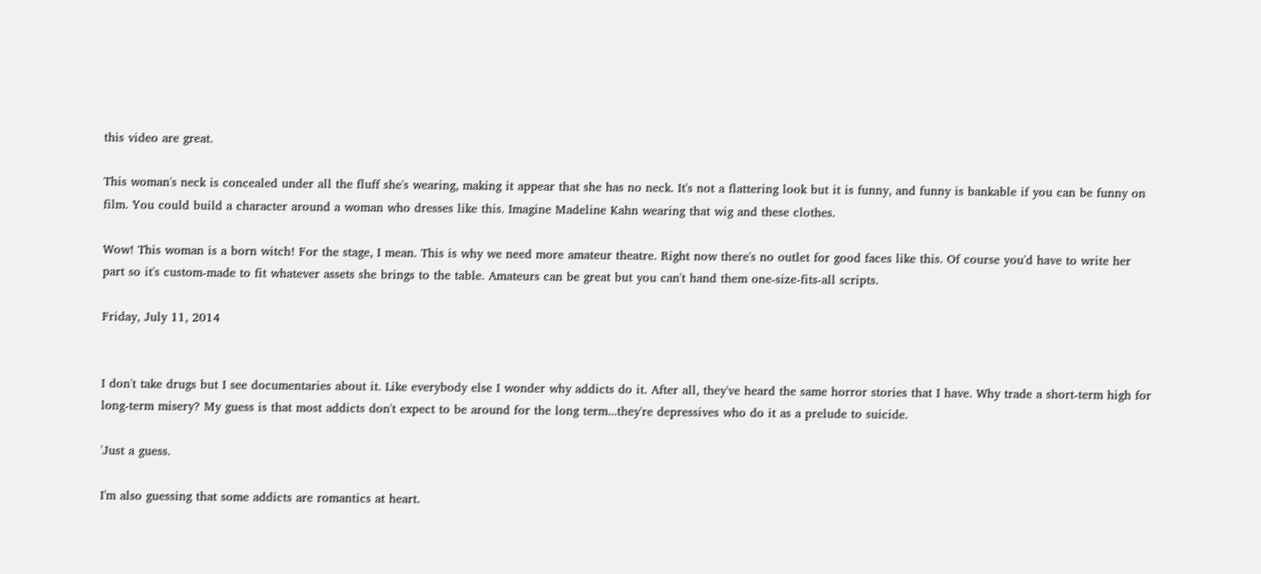this video are great.

This woman's neck is concealed under all the fluff she's wearing, making it appear that she has no neck. It's not a flattering look but it is funny, and funny is bankable if you can be funny on film. You could build a character around a woman who dresses like this. Imagine Madeline Kahn wearing that wig and these clothes.

Wow! This woman is a born witch! For the stage, I mean. This is why we need more amateur theatre. Right now there's no outlet for good faces like this. Of course you'd have to write her part so it's custom-made to fit whatever assets she brings to the table. Amateurs can be great but you can't hand them one-size-fits-all scripts.

Friday, July 11, 2014


I don't take drugs but I see documentaries about it. Like everybody else I wonder why addicts do it. After all, they've heard the same horror stories that I have. Why trade a short-term high for long-term misery? My guess is that most addicts don't expect to be around for the long term...they're depressives who do it as a prelude to suicide.

'Just a guess.

I'm also guessing that some addicts are romantics at heart.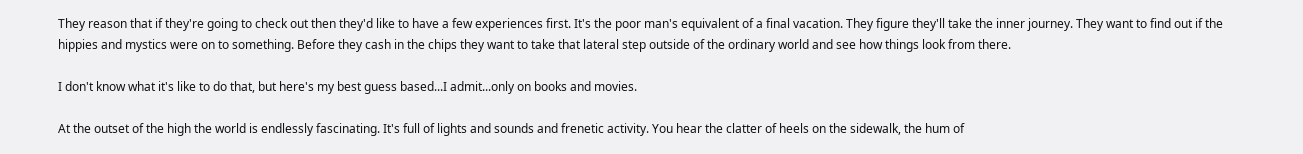They reason that if they're going to check out then they'd like to have a few experiences first. It's the poor man's equivalent of a final vacation. They figure they'll take the inner journey. They want to find out if the hippies and mystics were on to something. Before they cash in the chips they want to take that lateral step outside of the ordinary world and see how things look from there.

I don't know what it's like to do that, but here's my best guess based...I admit...only on books and movies.

At the outset of the high the world is endlessly fascinating. It's full of lights and sounds and frenetic activity. You hear the clatter of heels on the sidewalk, the hum of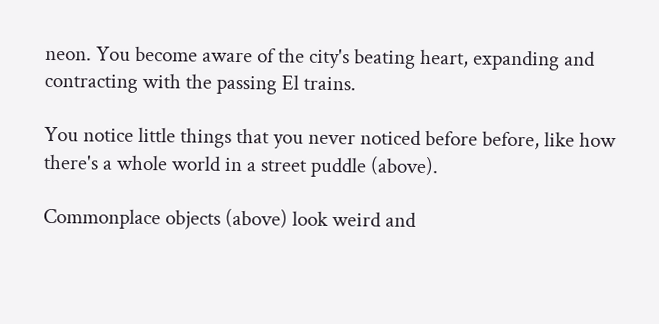neon. You become aware of the city's beating heart, expanding and contracting with the passing El trains.

You notice little things that you never noticed before before, like how there's a whole world in a street puddle (above).

Commonplace objects (above) look weird and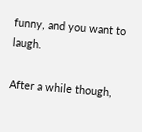funny, and you want to laugh.

After a while though,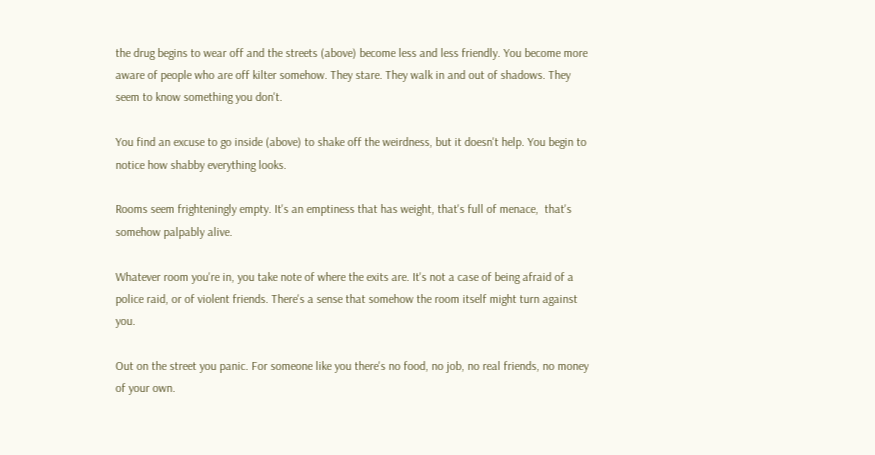the drug begins to wear off and the streets (above) become less and less friendly. You become more aware of people who are off kilter somehow. They stare. They walk in and out of shadows. They seem to know something you don't.

You find an excuse to go inside (above) to shake off the weirdness, but it doesn't help. You begin to notice how shabby everything looks.

Rooms seem frighteningly empty. It's an emptiness that has weight, that's full of menace,  that's somehow palpably alive.

Whatever room you're in, you take note of where the exits are. It's not a case of being afraid of a police raid, or of violent friends. There's a sense that somehow the room itself might turn against you.

Out on the street you panic. For someone like you there's no food, no job, no real friends, no money of your own.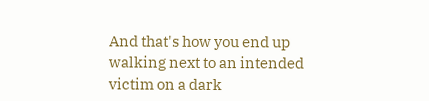And that's how you end up walking next to an intended victim on a dark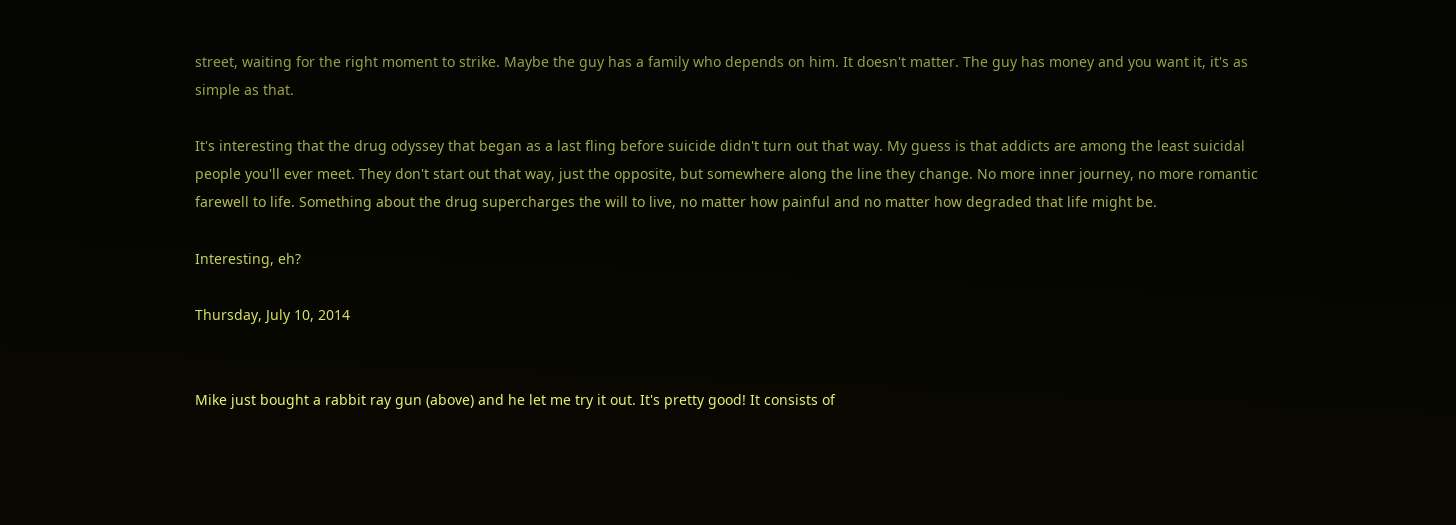street, waiting for the right moment to strike. Maybe the guy has a family who depends on him. It doesn't matter. The guy has money and you want it, it's as simple as that.

It's interesting that the drug odyssey that began as a last fling before suicide didn't turn out that way. My guess is that addicts are among the least suicidal people you'll ever meet. They don't start out that way, just the opposite, but somewhere along the line they change. No more inner journey, no more romantic farewell to life. Something about the drug supercharges the will to live, no matter how painful and no matter how degraded that life might be.

Interesting, eh?

Thursday, July 10, 2014


Mike just bought a rabbit ray gun (above) and he let me try it out. It's pretty good! It consists of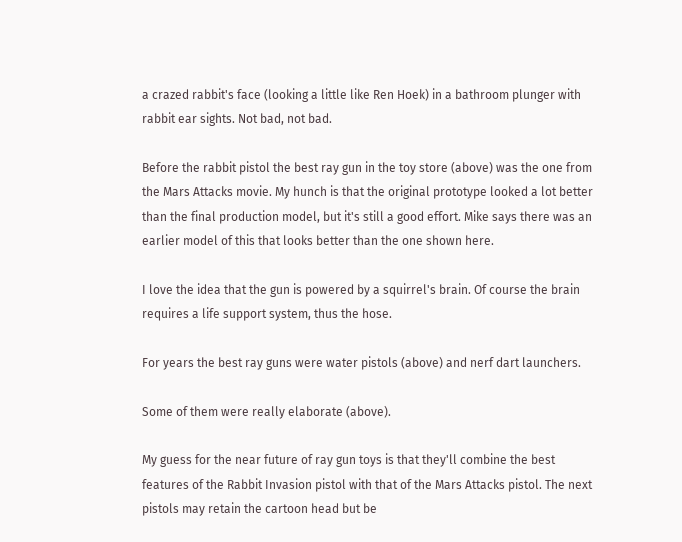a crazed rabbit's face (looking a little like Ren Hoek) in a bathroom plunger with rabbit ear sights. Not bad, not bad.

Before the rabbit pistol the best ray gun in the toy store (above) was the one from the Mars Attacks movie. My hunch is that the original prototype looked a lot better than the final production model, but it's still a good effort. Mike says there was an earlier model of this that looks better than the one shown here.

I love the idea that the gun is powered by a squirrel's brain. Of course the brain requires a life support system, thus the hose.

For years the best ray guns were water pistols (above) and nerf dart launchers.

Some of them were really elaborate (above).

My guess for the near future of ray gun toys is that they'll combine the best features of the Rabbit Invasion pistol with that of the Mars Attacks pistol. The next pistols may retain the cartoon head but be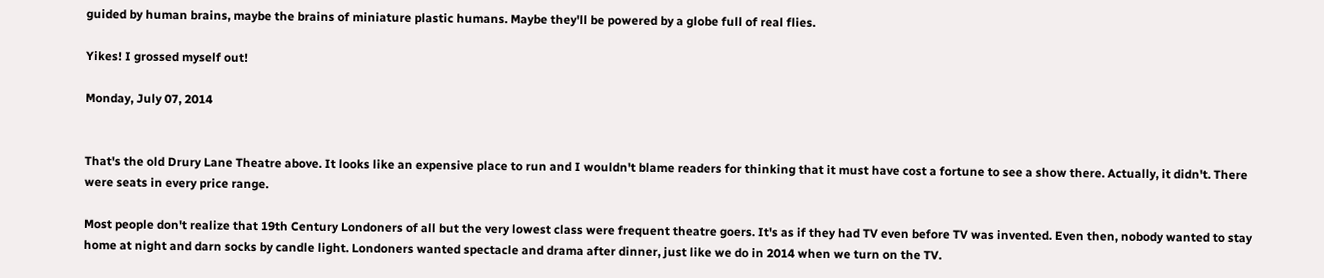guided by human brains, maybe the brains of miniature plastic humans. Maybe they'll be powered by a globe full of real flies.

Yikes! I grossed myself out!

Monday, July 07, 2014


That's the old Drury Lane Theatre above. It looks like an expensive place to run and I wouldn't blame readers for thinking that it must have cost a fortune to see a show there. Actually, it didn't. There were seats in every price range.

Most people don't realize that 19th Century Londoners of all but the very lowest class were frequent theatre goers. It's as if they had TV even before TV was invented. Even then, nobody wanted to stay home at night and darn socks by candle light. Londoners wanted spectacle and drama after dinner, just like we do in 2014 when we turn on the TV.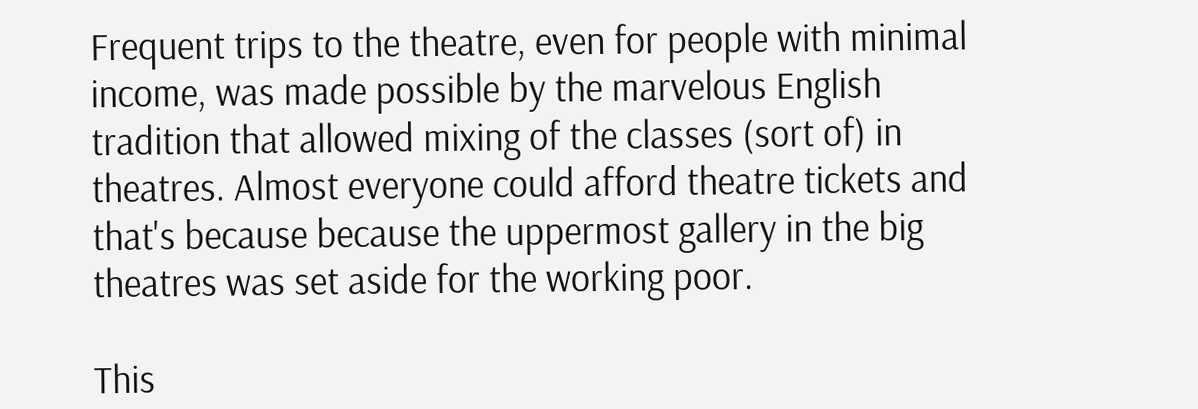Frequent trips to the theatre, even for people with minimal income, was made possible by the marvelous English tradition that allowed mixing of the classes (sort of) in theatres. Almost everyone could afford theatre tickets and that's because because the uppermost gallery in the big theatres was set aside for the working poor.

This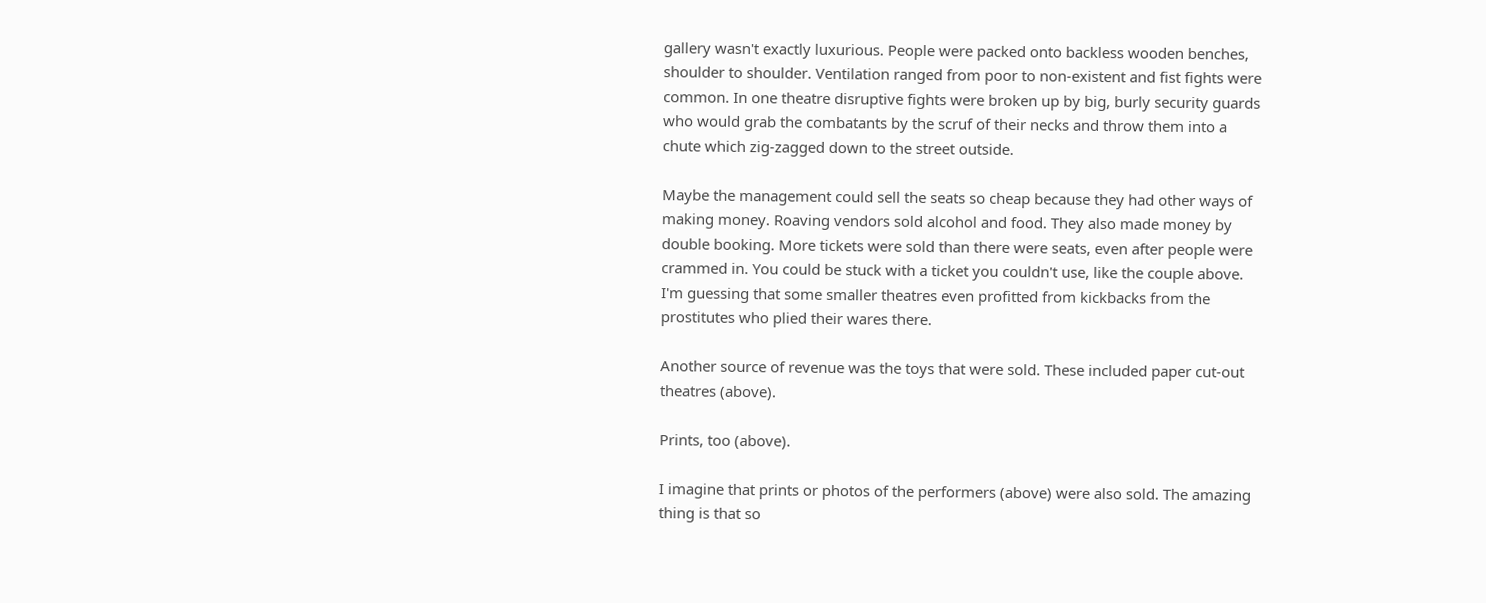gallery wasn't exactly luxurious. People were packed onto backless wooden benches, shoulder to shoulder. Ventilation ranged from poor to non-existent and fist fights were common. In one theatre disruptive fights were broken up by big, burly security guards who would grab the combatants by the scruf of their necks and throw them into a chute which zig-zagged down to the street outside.

Maybe the management could sell the seats so cheap because they had other ways of making money. Roaving vendors sold alcohol and food. They also made money by double booking. More tickets were sold than there were seats, even after people were crammed in. You could be stuck with a ticket you couldn't use, like the couple above. I'm guessing that some smaller theatres even profitted from kickbacks from the prostitutes who plied their wares there.

Another source of revenue was the toys that were sold. These included paper cut-out theatres (above).

Prints, too (above).

I imagine that prints or photos of the performers (above) were also sold. The amazing thing is that so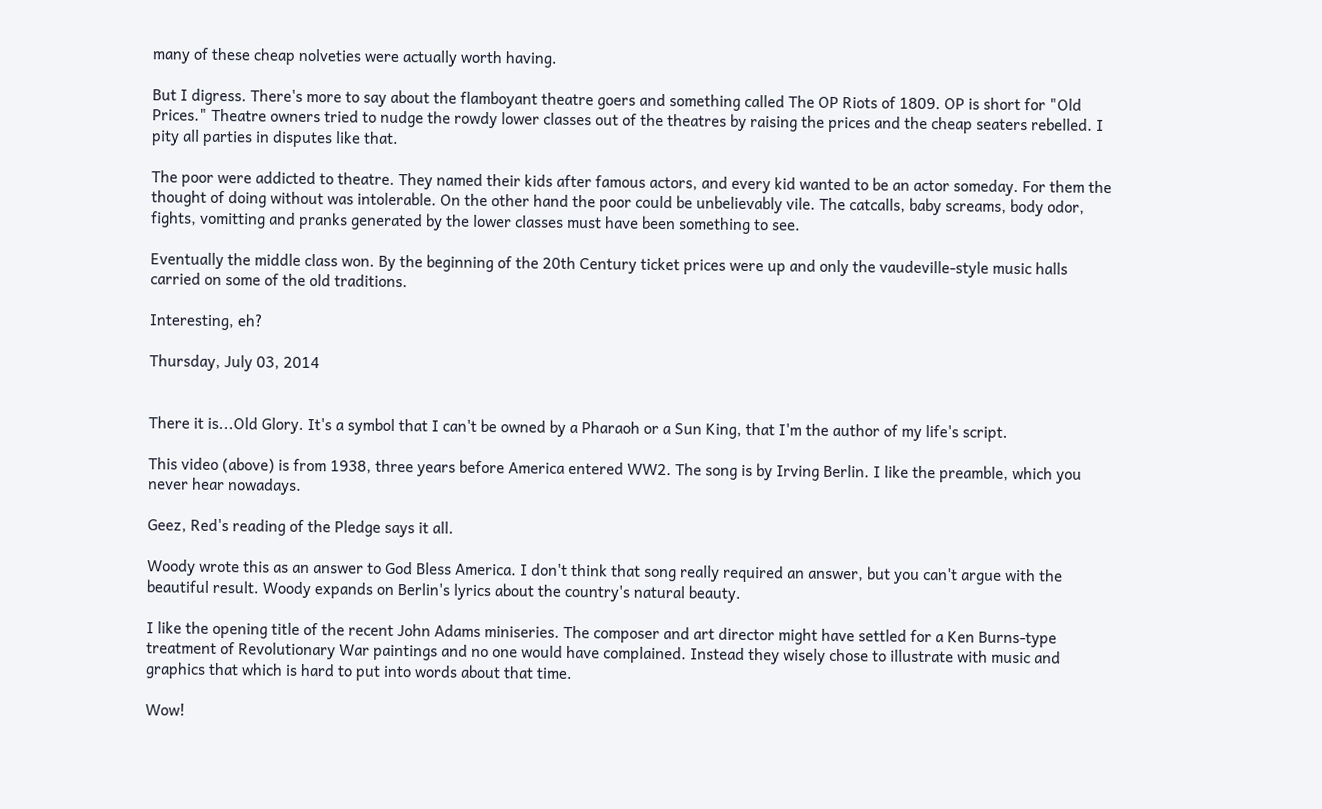many of these cheap nolveties were actually worth having.

But I digress. There's more to say about the flamboyant theatre goers and something called The OP Riots of 1809. OP is short for "Old Prices." Theatre owners tried to nudge the rowdy lower classes out of the theatres by raising the prices and the cheap seaters rebelled. I pity all parties in disputes like that.

The poor were addicted to theatre. They named their kids after famous actors, and every kid wanted to be an actor someday. For them the thought of doing without was intolerable. On the other hand the poor could be unbelievably vile. The catcalls, baby screams, body odor, fights, vomitting and pranks generated by the lower classes must have been something to see.

Eventually the middle class won. By the beginning of the 20th Century ticket prices were up and only the vaudeville-style music halls carried on some of the old traditions.

Interesting, eh?

Thursday, July 03, 2014


There it is...Old Glory. It's a symbol that I can't be owned by a Pharaoh or a Sun King, that I'm the author of my life's script.

This video (above) is from 1938, three years before America entered WW2. The song is by Irving Berlin. I like the preamble, which you never hear nowadays.

Geez, Red's reading of the Pledge says it all.

Woody wrote this as an answer to God Bless America. I don't think that song really required an answer, but you can't argue with the beautiful result. Woody expands on Berlin's lyrics about the country's natural beauty.

I like the opening title of the recent John Adams miniseries. The composer and art director might have settled for a Ken Burns-type treatment of Revolutionary War paintings and no one would have complained. Instead they wisely chose to illustrate with music and graphics that which is hard to put into words about that time.

Wow!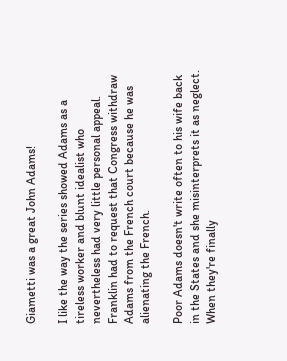Giametti was a great John Adams!

I like the way the series showed Adams as a tireless worker and blunt idealist who nevertheless had very little personal appeal. Franklin had to request that Congress withdraw Adams from the French court because he was alienating the French.

Poor Adams doesn't write often to his wife back in the States and she misinterprets it as neglect. When they're finally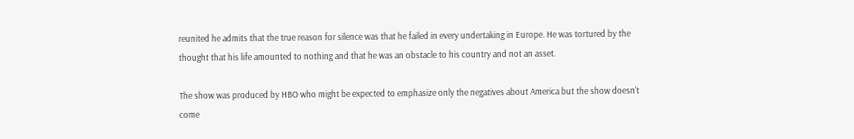reunited he admits that the true reason for silence was that he failed in every undertaking in Europe. He was tortured by the thought that his life amounted to nothing and that he was an obstacle to his country and not an asset.

The show was produced by HBO who might be expected to emphasize only the negatives about America but the show doesn't come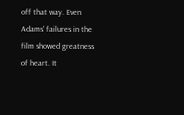off that way. Even Adams' failures in the film showed greatness of heart. It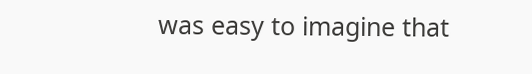was easy to imagine that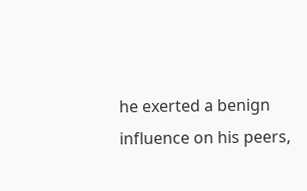he exerted a benign influence on his peers,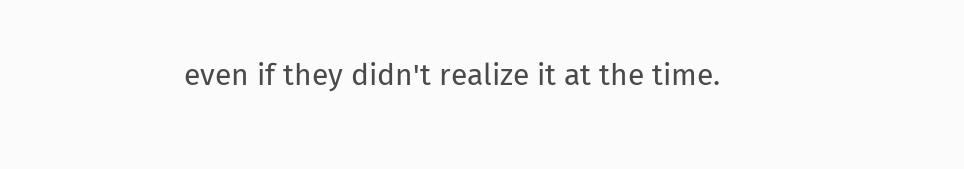even if they didn't realize it at the time.